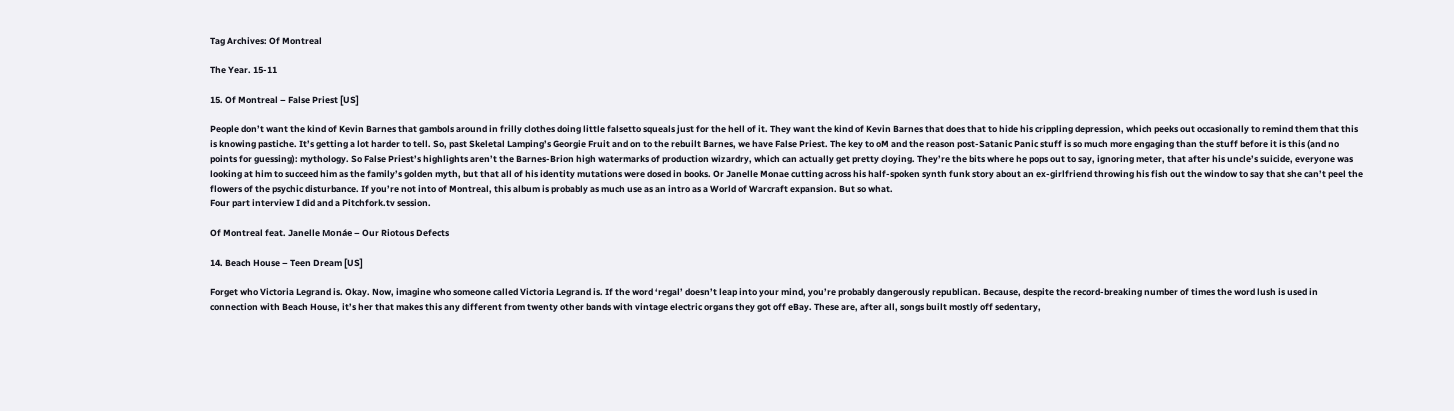Tag Archives: Of Montreal

The Year. 15-11

15. Of Montreal – False Priest [US]

People don’t want the kind of Kevin Barnes that gambols around in frilly clothes doing little falsetto squeals just for the hell of it. They want the kind of Kevin Barnes that does that to hide his crippling depression, which peeks out occasionally to remind them that this is knowing pastiche. It’s getting a lot harder to tell. So, past Skeletal Lamping’s Georgie Fruit and on to the rebuilt Barnes, we have False Priest. The key to oM and the reason post-Satanic Panic stuff is so much more engaging than the stuff before it is this (and no points for guessing): mythology. So False Priest’s highlights aren’t the Barnes-Brion high watermarks of production wizardry, which can actually get pretty cloying. They’re the bits where he pops out to say, ignoring meter, that after his uncle’s suicide, everyone was looking at him to succeed him as the family’s golden myth, but that all of his identity mutations were dosed in books. Or Janelle Monae cutting across his half-spoken synth funk story about an ex-girlfriend throwing his fish out the window to say that she can’t peel the flowers of the psychic disturbance. If you’re not into of Montreal, this album is probably as much use as an intro as a World of Warcraft expansion. But so what.
Four part interview I did and a Pitchfork.tv session.

Of Montreal feat. Janelle Monáe – Our Riotous Defects

14. Beach House – Teen Dream [US]

Forget who Victoria Legrand is. Okay. Now, imagine who someone called Victoria Legrand is. If the word ‘regal’ doesn’t leap into your mind, you’re probably dangerously republican. Because, despite the record-breaking number of times the word lush is used in connection with Beach House, it’s her that makes this any different from twenty other bands with vintage electric organs they got off eBay. These are, after all, songs built mostly off sedentary,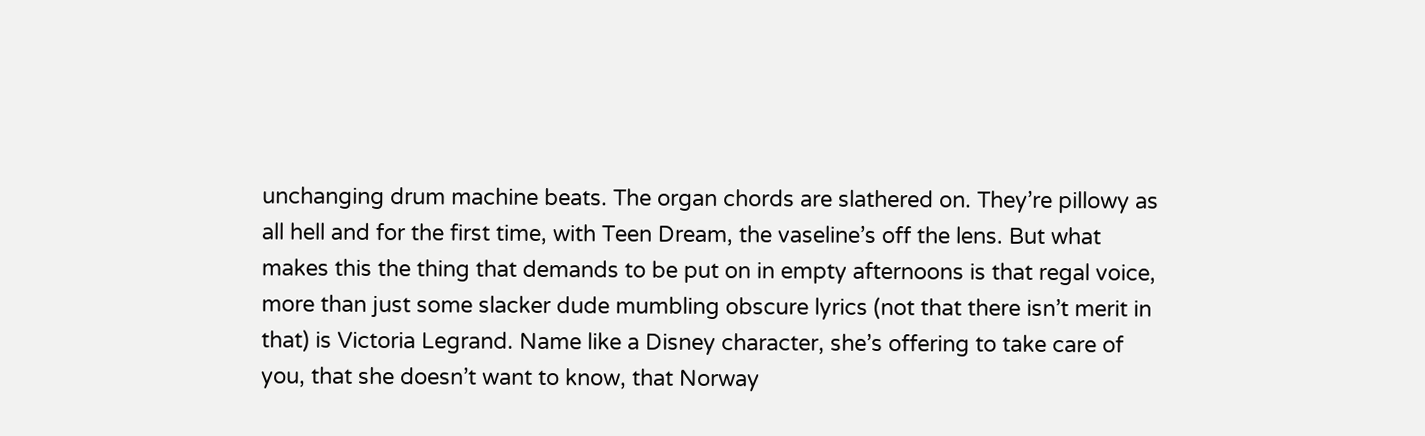unchanging drum machine beats. The organ chords are slathered on. They’re pillowy as all hell and for the first time, with Teen Dream, the vaseline’s off the lens. But what makes this the thing that demands to be put on in empty afternoons is that regal voice, more than just some slacker dude mumbling obscure lyrics (not that there isn’t merit in that) is Victoria Legrand. Name like a Disney character, she’s offering to take care of you, that she doesn’t want to know, that Norway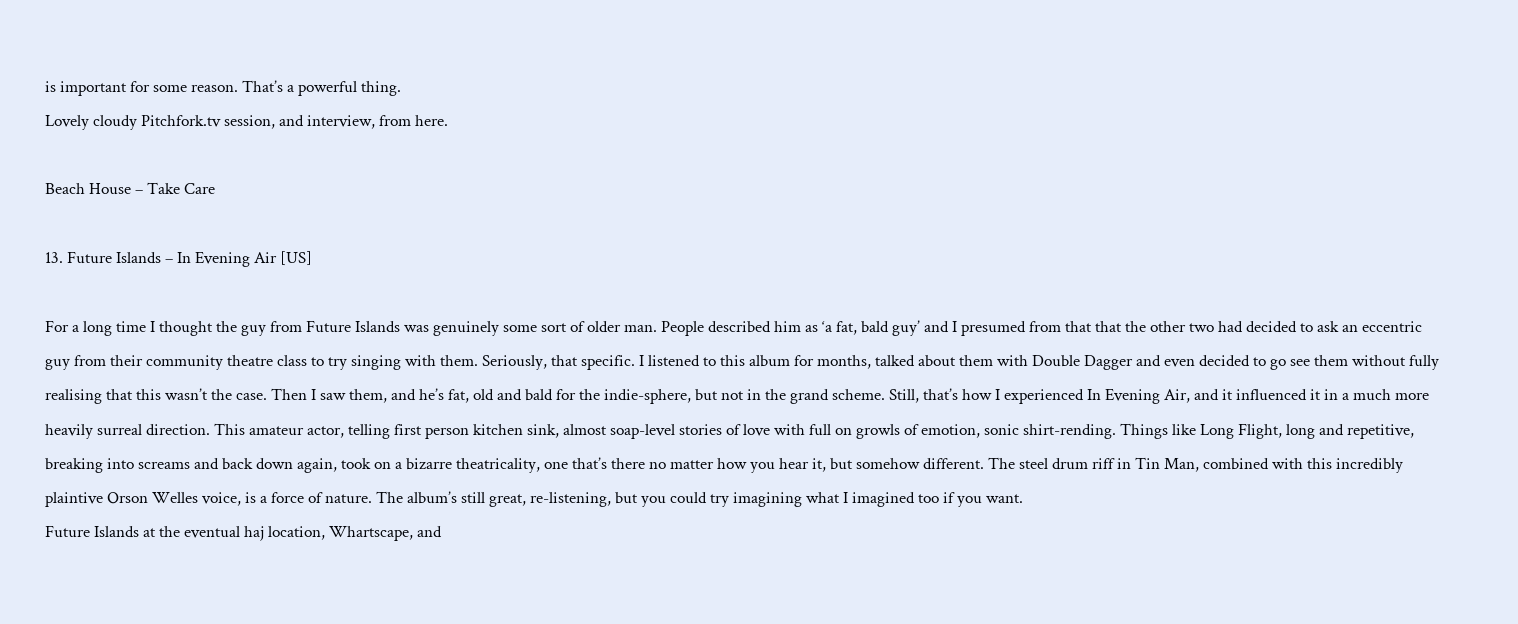is important for some reason. That’s a powerful thing.
Lovely cloudy Pitchfork.tv session, and interview, from here.

Beach House – Take Care

13. Future Islands – In Evening Air [US]

For a long time I thought the guy from Future Islands was genuinely some sort of older man. People described him as ‘a fat, bald guy’ and I presumed from that that the other two had decided to ask an eccentric guy from their community theatre class to try singing with them. Seriously, that specific. I listened to this album for months, talked about them with Double Dagger and even decided to go see them without fully realising that this wasn’t the case. Then I saw them, and he’s fat, old and bald for the indie-sphere, but not in the grand scheme. Still, that’s how I experienced In Evening Air, and it influenced it in a much more heavily surreal direction. This amateur actor, telling first person kitchen sink, almost soap-level stories of love with full on growls of emotion, sonic shirt-rending. Things like Long Flight, long and repetitive, breaking into screams and back down again, took on a bizarre theatricality, one that’s there no matter how you hear it, but somehow different. The steel drum riff in Tin Man, combined with this incredibly plaintive Orson Welles voice, is a force of nature. The album’s still great, re-listening, but you could try imagining what I imagined too if you want.
Future Islands at the eventual haj location, Whartscape, and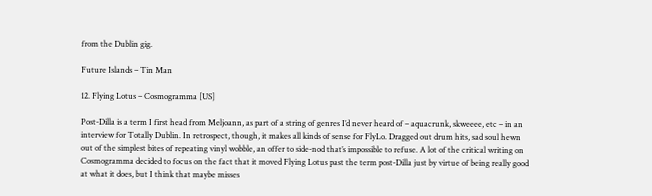from the Dublin gig.

Future Islands – Tin Man

12. Flying Lotus – Cosmogramma [US]

Post-Dilla is a term I first head from Meljoann, as part of a string of genres I’d never heard of – aquacrunk, skweeee, etc – in an interview for Totally Dublin. In retrospect, though, it makes all kinds of sense for FlyLo. Dragged out drum hits, sad soul hewn out of the simplest bites of repeating vinyl wobble, an offer to side-nod that’s impossible to refuse. A lot of the critical writing on Cosmogramma decided to focus on the fact that it moved Flying Lotus past the term post-Dilla just by virtue of being really good at what it does, but I think that maybe misses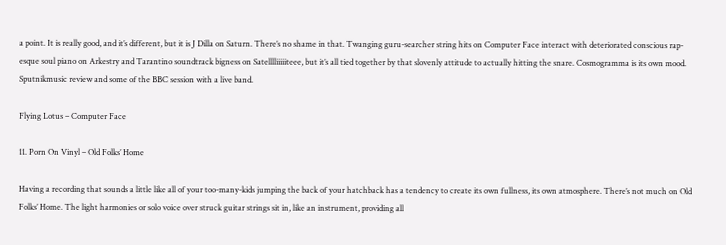a point. It is really good, and it’s different, but it is J Dilla on Saturn. There’s no shame in that. Twanging guru-searcher string hits on Computer Face interact with deteriorated conscious rap-esque soul piano on Arkestry and Tarantino soundtrack bigness on Satelllliiiiiteee, but it’s all tied together by that slovenly attitude to actually hitting the snare. Cosmogramma is its own mood.
Sputnikmusic review and some of the BBC session with a live band.

Flying Lotus – Computer Face

11. Porn On Vinyl – Old Folks’ Home

Having a recording that sounds a little like all of your too-many-kids jumping the back of your hatchback has a tendency to create its own fullness, its own atmosphere. There’s not much on Old Folks’ Home. The light harmonies or solo voice over struck guitar strings sit in, like an instrument, providing all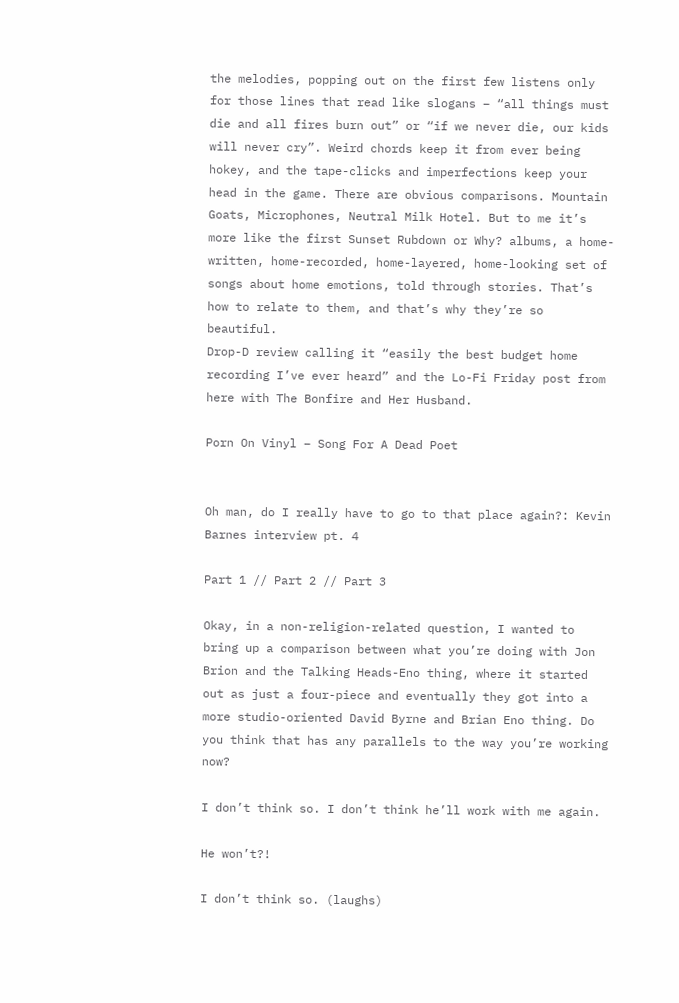the melodies, popping out on the first few listens only for those lines that read like slogans – “all things must die and all fires burn out” or “if we never die, our kids will never cry”. Weird chords keep it from ever being hokey, and the tape-clicks and imperfections keep your head in the game. There are obvious comparisons. Mountain Goats, Microphones, Neutral Milk Hotel. But to me it’s more like the first Sunset Rubdown or Why? albums, a home-written, home-recorded, home-layered, home-looking set of songs about home emotions, told through stories. That’s how to relate to them, and that’s why they’re so beautiful.
Drop-D review calling it “easily the best budget home recording I’ve ever heard” and the Lo-Fi Friday post from here with The Bonfire and Her Husband.

Porn On Vinyl – Song For A Dead Poet


Oh man, do I really have to go to that place again?: Kevin Barnes interview pt. 4

Part 1 // Part 2 // Part 3

Okay, in a non-religion-related question, I wanted to bring up a comparison between what you’re doing with Jon Brion and the Talking Heads-Eno thing, where it started out as just a four-piece and eventually they got into a more studio-oriented David Byrne and Brian Eno thing. Do you think that has any parallels to the way you’re working now?

I don’t think so. I don’t think he’ll work with me again.

He won’t?!

I don’t think so. (laughs)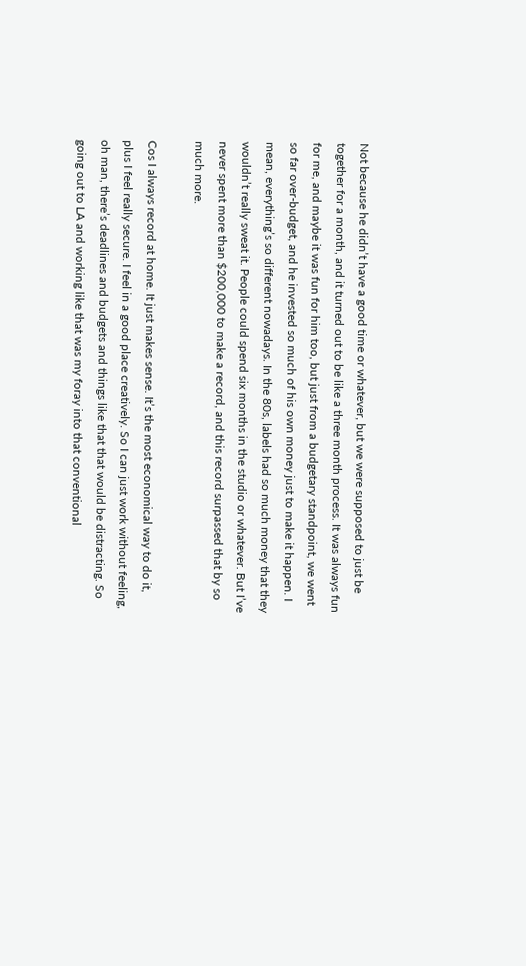Not because he didn’t have a good time or whatever, but we were supposed to just be together for a month, and it turned out to be like a three month process. It was always fun for me, and maybe it was fun for him too, but just from a budgetary standpoint, we went so far over-budget, and he invested so much of his own money just to make it happen. I mean, everything’s so different nowadays. In the 80s, labels had so much money that they wouldn’t really sweat it. People could spend six months in the studio or whatever. But I’ve never spent more than $200,000 to make a record, and this record surpassed that by so much more.

Cos I always record at home. It just makes sense. It’s the most economical way to do it, plus I feel really secure. I feel in a good place creatively. So I can just work without feeling, oh man, there’s deadlines and budgets and things like that that would be distracting. So going out to LA and working like that was my foray into that conventional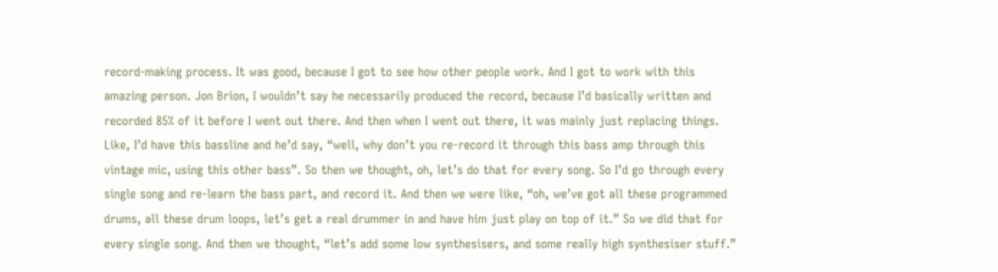record-making process. It was good, because I got to see how other people work. And I got to work with this amazing person. Jon Brion, I wouldn’t say he necessarily produced the record, because I’d basically written and recorded 85% of it before I went out there. And then when I went out there, it was mainly just replacing things. Like, I’d have this bassline and he’d say, “well, why don’t you re-record it through this bass amp through this vintage mic, using this other bass”. So then we thought, oh, let’s do that for every song. So I’d go through every single song and re-learn the bass part, and record it. And then we were like, “oh, we’ve got all these programmed drums, all these drum loops, let’s get a real drummer in and have him just play on top of it.” So we did that for every single song. And then we thought, “let’s add some low synthesisers, and some really high synthesiser stuff.”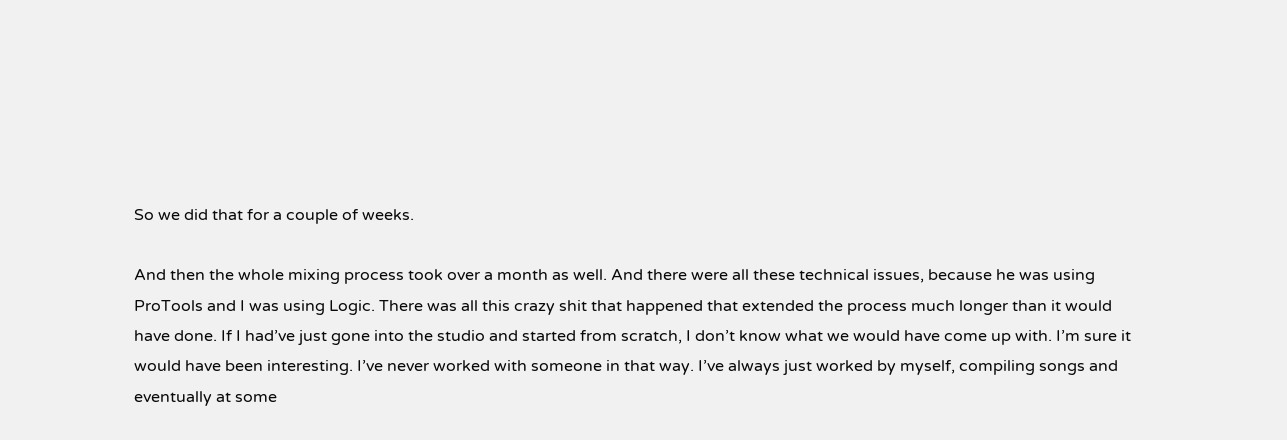So we did that for a couple of weeks.

And then the whole mixing process took over a month as well. And there were all these technical issues, because he was using ProTools and I was using Logic. There was all this crazy shit that happened that extended the process much longer than it would have done. If I had’ve just gone into the studio and started from scratch, I don’t know what we would have come up with. I’m sure it would have been interesting. I’ve never worked with someone in that way. I’ve always just worked by myself, compiling songs and eventually at some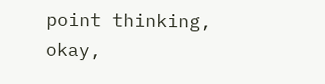point thinking, okay,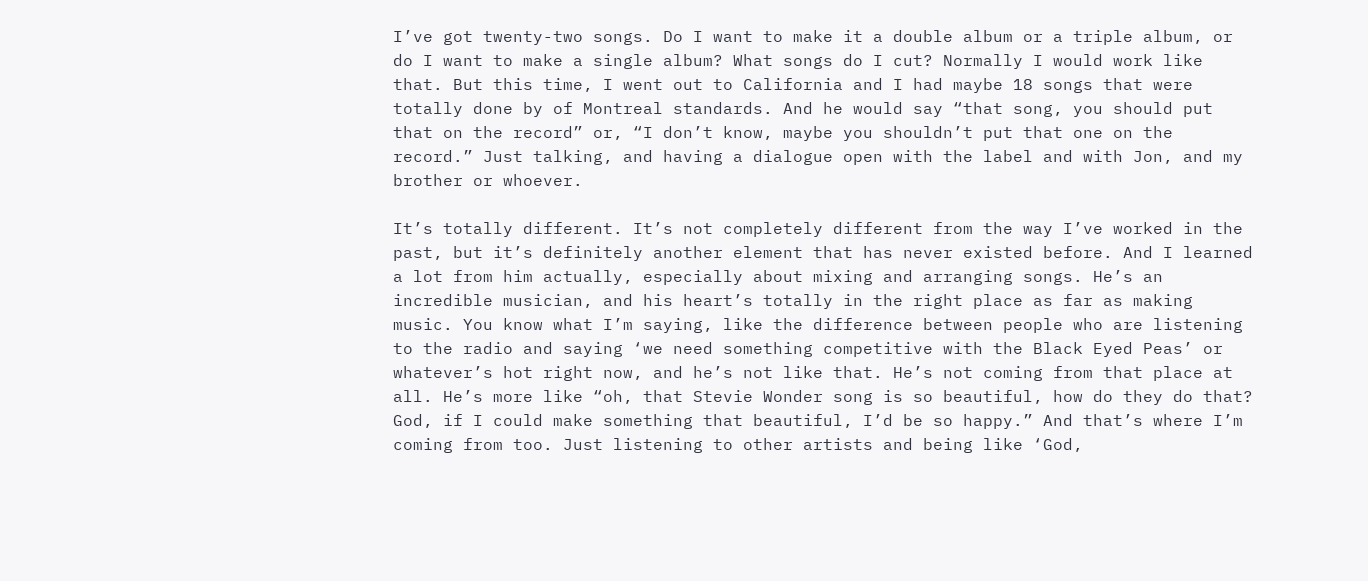I’ve got twenty-two songs. Do I want to make it a double album or a triple album, or do I want to make a single album? What songs do I cut? Normally I would work like that. But this time, I went out to California and I had maybe 18 songs that were totally done by of Montreal standards. And he would say “that song, you should put that on the record” or, “I don’t know, maybe you shouldn’t put that one on the record.” Just talking, and having a dialogue open with the label and with Jon, and my brother or whoever.

It’s totally different. It’s not completely different from the way I’ve worked in the past, but it’s definitely another element that has never existed before. And I learned a lot from him actually, especially about mixing and arranging songs. He’s an incredible musician, and his heart’s totally in the right place as far as making music. You know what I’m saying, like the difference between people who are listening to the radio and saying ‘we need something competitive with the Black Eyed Peas’ or whatever’s hot right now, and he’s not like that. He’s not coming from that place at all. He’s more like “oh, that Stevie Wonder song is so beautiful, how do they do that? God, if I could make something that beautiful, I’d be so happy.” And that’s where I’m coming from too. Just listening to other artists and being like ‘God,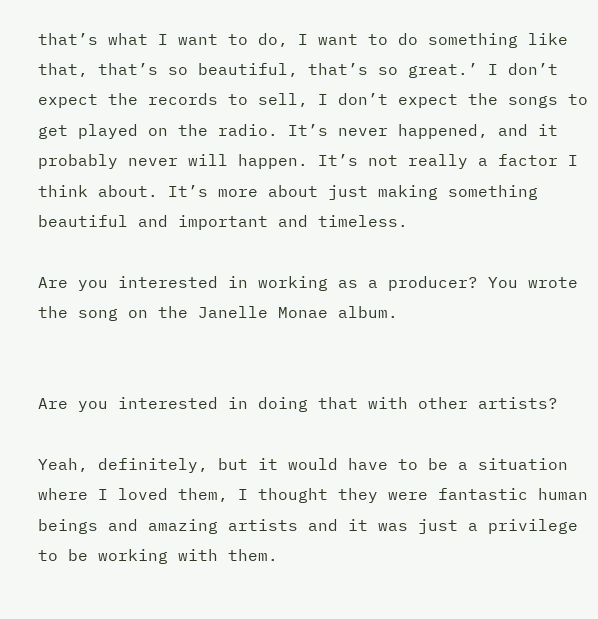that’s what I want to do, I want to do something like that, that’s so beautiful, that’s so great.’ I don’t expect the records to sell, I don’t expect the songs to get played on the radio. It’s never happened, and it probably never will happen. It’s not really a factor I think about. It’s more about just making something beautiful and important and timeless.

Are you interested in working as a producer? You wrote the song on the Janelle Monae album.


Are you interested in doing that with other artists?

Yeah, definitely, but it would have to be a situation where I loved them, I thought they were fantastic human beings and amazing artists and it was just a privilege to be working with them.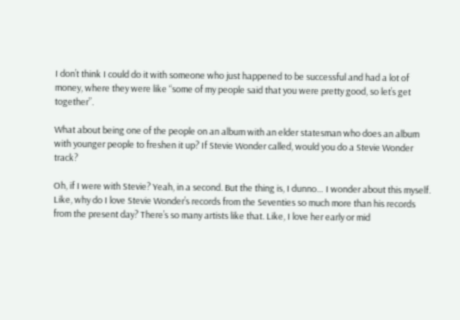I don’t think I could do it with someone who just happened to be successful and had a lot of money, where they were like “some of my people said that you were pretty good, so let’s get together”.

What about being one of the people on an album with an elder statesman who does an album with younger people to freshen it up? If Stevie Wonder called, would you do a Stevie Wonder track?

Oh, if I were with Stevie? Yeah, in a second. But the thing is, I dunno… I wonder about this myself. Like, why do I love Stevie Wonder’s records from the Seventies so much more than his records from the present day? There’s so many artists like that. Like, I love her early or mid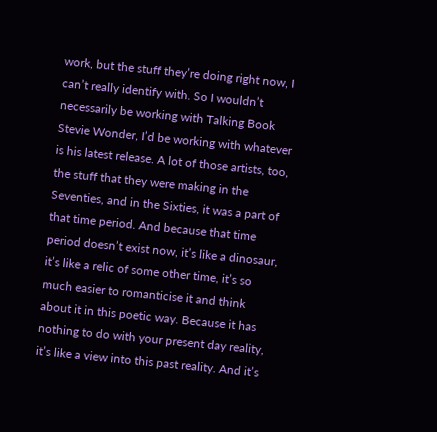work, but the stuff they’re doing right now, I can’t really identify with. So I wouldn’t necessarily be working with Talking Book Stevie Wonder, I’d be working with whatever is his latest release. A lot of those artists, too, the stuff that they were making in the Seventies, and in the Sixties, it was a part of that time period. And because that time period doesn’t exist now, it’s like a dinosaur, it’s like a relic of some other time, it’s so much easier to romanticise it and think about it in this poetic way. Because it has nothing to do with your present day reality, it’s like a view into this past reality. And it’s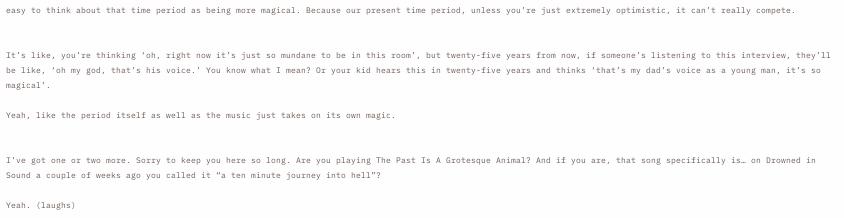easy to think about that time period as being more magical. Because our present time period, unless you’re just extremely optimistic, it can’t really compete.


It’s like, you’re thinking ‘oh, right now it’s just so mundane to be in this room’, but twenty-five years from now, if someone’s listening to this interview, they’ll be like, ‘oh my god, that’s his voice.’ You know what I mean? Or your kid hears this in twenty-five years and thinks ‘that’s my dad’s voice as a young man, it’s so magical’.

Yeah, like the period itself as well as the music just takes on its own magic.


I’ve got one or two more. Sorry to keep you here so long. Are you playing The Past Is A Grotesque Animal? And if you are, that song specifically is… on Drowned in Sound a couple of weeks ago you called it “a ten minute journey into hell”?

Yeah. (laughs)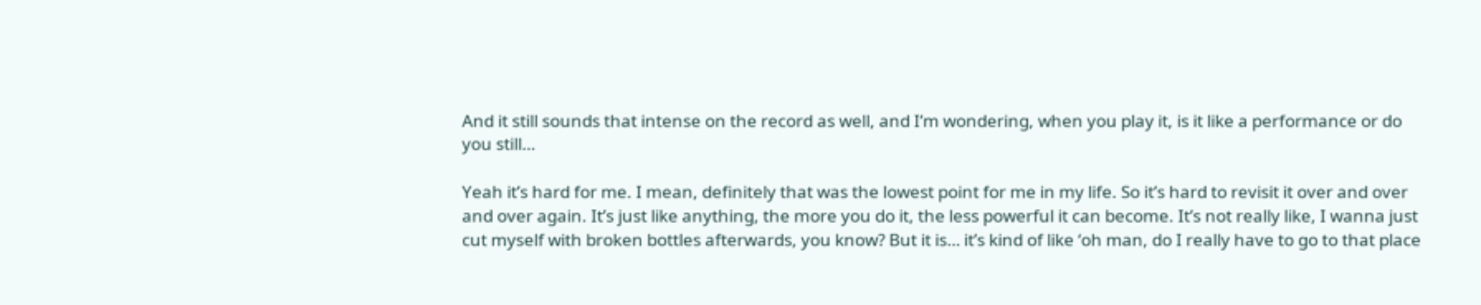And it still sounds that intense on the record as well, and I’m wondering, when you play it, is it like a performance or do you still…

Yeah it’s hard for me. I mean, definitely that was the lowest point for me in my life. So it’s hard to revisit it over and over and over again. It’s just like anything, the more you do it, the less powerful it can become. It’s not really like, I wanna just cut myself with broken bottles afterwards, you know? But it is… it’s kind of like ‘oh man, do I really have to go to that place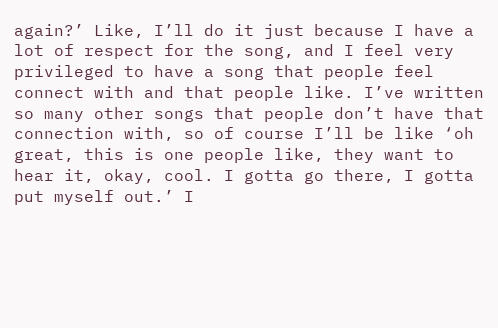again?’ Like, I’ll do it just because I have a lot of respect for the song, and I feel very privileged to have a song that people feel connect with and that people like. I’ve written so many other songs that people don’t have that connection with, so of course I’ll be like ‘oh great, this is one people like, they want to hear it, okay, cool. I gotta go there, I gotta put myself out.’ I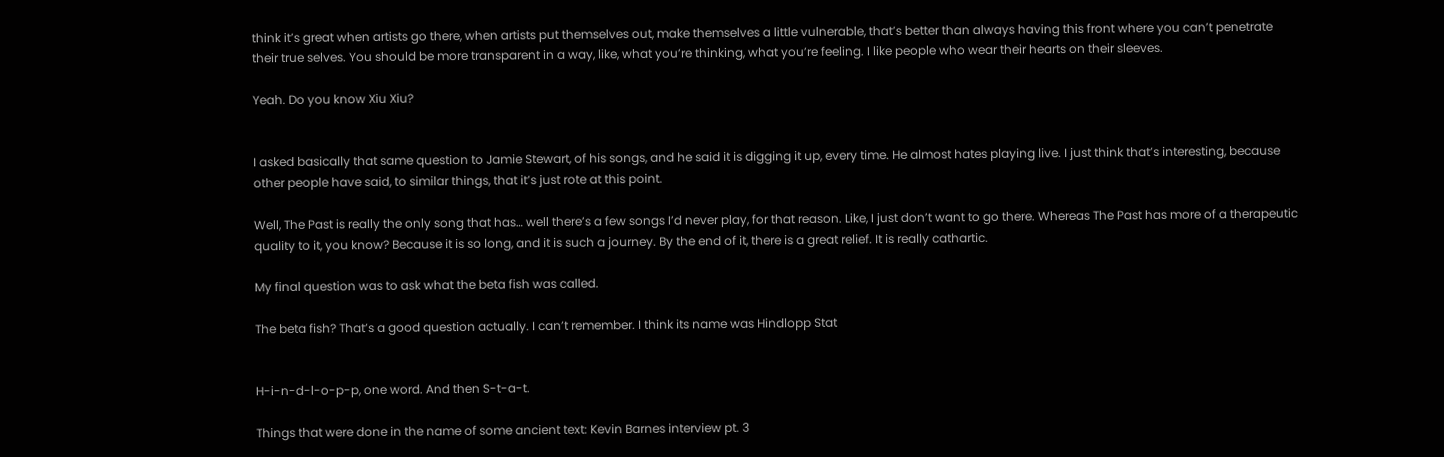think it’s great when artists go there, when artists put themselves out, make themselves a little vulnerable, that’s better than always having this front where you can’t penetrate their true selves. You should be more transparent in a way, like, what you’re thinking, what you’re feeling. I like people who wear their hearts on their sleeves.

Yeah. Do you know Xiu Xiu?


I asked basically that same question to Jamie Stewart, of his songs, and he said it is digging it up, every time. He almost hates playing live. I just think that’s interesting, because other people have said, to similar things, that it’s just rote at this point.

Well, The Past is really the only song that has… well there’s a few songs I’d never play, for that reason. Like, I just don’t want to go there. Whereas The Past has more of a therapeutic quality to it, you know? Because it is so long, and it is such a journey. By the end of it, there is a great relief. It is really cathartic.

My final question was to ask what the beta fish was called.

The beta fish? That’s a good question actually. I can’t remember. I think its name was Hindlopp Stat


H-i-n-d-l-o-p-p, one word. And then S-t-a-t.

Things that were done in the name of some ancient text: Kevin Barnes interview pt. 3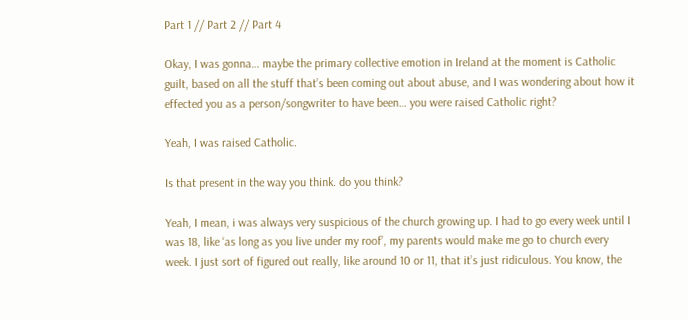Part 1 // Part 2 // Part 4

Okay, I was gonna… maybe the primary collective emotion in Ireland at the moment is Catholic guilt, based on all the stuff that’s been coming out about abuse, and I was wondering about how it effected you as a person/songwriter to have been… you were raised Catholic right?

Yeah, I was raised Catholic.

Is that present in the way you think. do you think?

Yeah, I mean, i was always very suspicious of the church growing up. I had to go every week until I was 18, like ‘as long as you live under my roof’, my parents would make me go to church every week. I just sort of figured out really, like around 10 or 11, that it’s just ridiculous. You know, the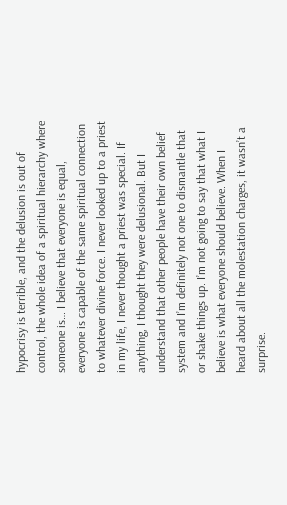hypocrisy is terrible, and the delusion is out of control, the whole idea of a spiritual hierarchy where someone is… I believe that everyone is equal, everyone is capable of the same spiritual connection to whatever divine force. I never looked up to a priest in my life, I never thought a priest was special. If anything, I thought they were delusional. But I understand that other people have their own belief system and I’m definitely not one to dismantle that or shake things up. I’m not going to say that what I believe is what everyone should believe. When I heard about all the molestation charges, it wasn’t a surprise.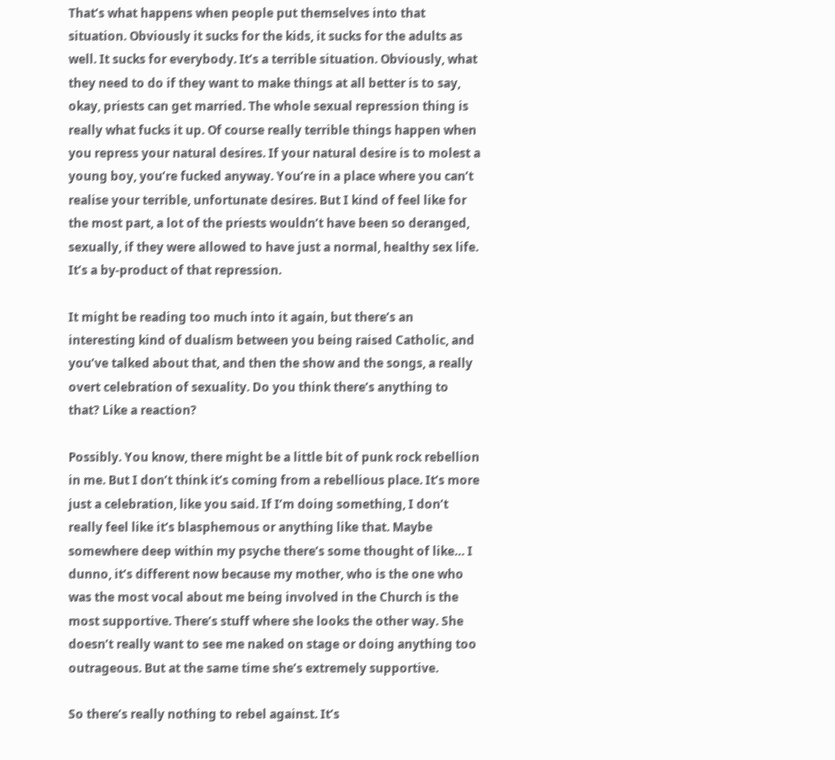That’s what happens when people put themselves into that situation. Obviously it sucks for the kids, it sucks for the adults as well. It sucks for everybody. It’s a terrible situation. Obviously, what they need to do if they want to make things at all better is to say, okay, priests can get married. The whole sexual repression thing is really what fucks it up. Of course really terrible things happen when you repress your natural desires. If your natural desire is to molest a young boy, you’re fucked anyway. You’re in a place where you can’t realise your terrible, unfortunate desires. But I kind of feel like for the most part, a lot of the priests wouldn’t have been so deranged, sexually, if they were allowed to have just a normal, healthy sex life. It’s a by-product of that repression.

It might be reading too much into it again, but there’s an interesting kind of dualism between you being raised Catholic, and you’ve talked about that, and then the show and the songs, a really overt celebration of sexuality. Do you think there’s anything to that? Like a reaction?

Possibly. You know, there might be a little bit of punk rock rebellion in me. But I don’t think it’s coming from a rebellious place. It’s more just a celebration, like you said. If I’m doing something, I don’t really feel like it’s blasphemous or anything like that. Maybe somewhere deep within my psyche there’s some thought of like… I dunno, it’s different now because my mother, who is the one who was the most vocal about me being involved in the Church is the most supportive. There’s stuff where she looks the other way. She doesn’t really want to see me naked on stage or doing anything too outrageous. But at the same time she’s extremely supportive.

So there’s really nothing to rebel against. It’s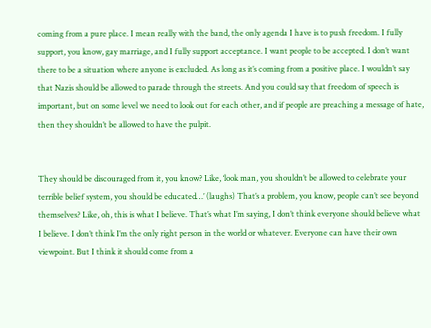coming from a pure place. I mean really with the band, the only agenda I have is to push freedom. I fully support, you know, gay marriage, and I fully support acceptance. I want people to be accepted. I don’t want there to be a situation where anyone is excluded. As long as it’s coming from a positive place. I wouldn’t say that Nazis should be allowed to parade through the streets. And you could say that freedom of speech is important, but on some level we need to look out for each other, and if people are preaching a message of hate, then they shouldn’t be allowed to have the pulpit.


They should be discouraged from it, you know? Like, ‘look man, you shouldn’t be allowed to celebrate your terrible belief system, you should be educated…’ (laughs) That’s a problem, you know, people can’t see beyond themselves? Like, oh, this is what I believe. That’s what I’m saying, I don’t think everyone should believe what I believe. I don’t think I’m the only right person in the world or whatever. Everyone can have their own viewpoint. But I think it should come from a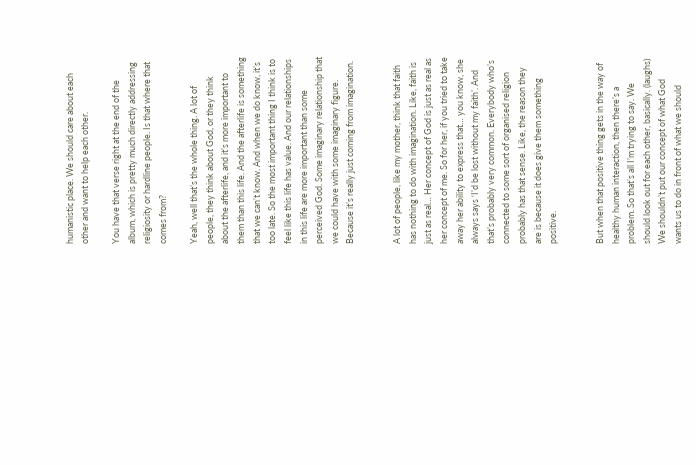humanistic place. We should care about each other and want to help each other.

You have that verse right at the end of the album, which is pretty much directly addressing religiosity or hardline people. Is that where that comes from?

Yeah, well that’s the whole thing. A lot of people, they think about God, or they think about the afterlife, and it’s more important to them than this life. And the afterlife is something that we can’t know. And when we do know, it’s too late. So the most important thing I think is to feel like this life has value. And our relationships in this life are more important than some perceived God. Some imaginary relationship that we could have with some imaginary figure. Because it’s really just coming from imagination.


A lot of people, like my mother, think that faith has nothing to do with imagination. Like, faith is just as real… Her concept of God is just as real as her concept of me. So for her, if you tried to take away her ability to express that… you know, she always says ‘I’d be lost without my faith’. And that’s probably very common. Everybody who’s connected to some sort of organised religion probably has that sense. Like, the reason they are is because it does give them something positive.


But when that positive thing gets in the way of healthy human interaction, then there’s a problem. So that’s all I’m trying to say. We should look out for each other, basically. (laughs) We shouldn’t put our concept of what God wants us to do in front of what we should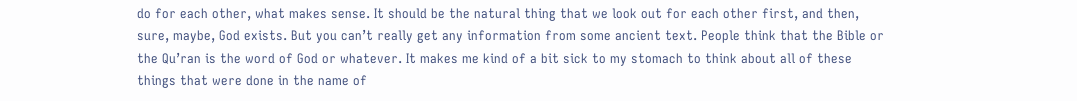do for each other, what makes sense. It should be the natural thing that we look out for each other first, and then, sure, maybe, God exists. But you can’t really get any information from some ancient text. People think that the Bible or the Qu’ran is the word of God or whatever. It makes me kind of a bit sick to my stomach to think about all of these things that were done in the name of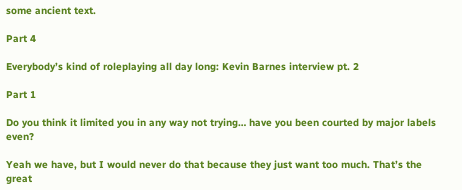some ancient text.

Part 4

Everybody’s kind of roleplaying all day long: Kevin Barnes interview pt. 2

Part 1

Do you think it limited you in any way not trying… have you been courted by major labels even?

Yeah we have, but I would never do that because they just want too much. That’s the great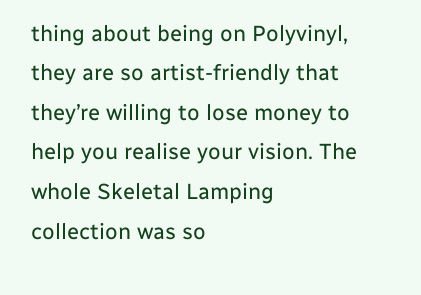thing about being on Polyvinyl, they are so artist-friendly that they’re willing to lose money to help you realise your vision. The whole Skeletal Lamping collection was so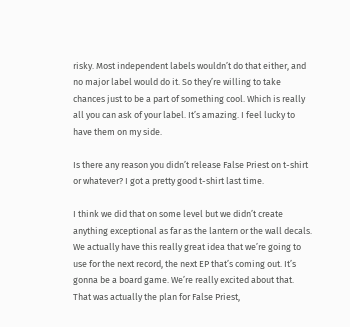risky. Most independent labels wouldn’t do that either, and no major label would do it. So they’re willing to take chances just to be a part of something cool. Which is really all you can ask of your label. It’s amazing. I feel lucky to have them on my side.

Is there any reason you didn’t release False Priest on t-shirt or whatever? I got a pretty good t-shirt last time.

I think we did that on some level but we didn’t create anything exceptional as far as the lantern or the wall decals. We actually have this really great idea that we’re going to use for the next record, the next EP that’s coming out. It’s gonna be a board game. We’re really excited about that. That was actually the plan for False Priest,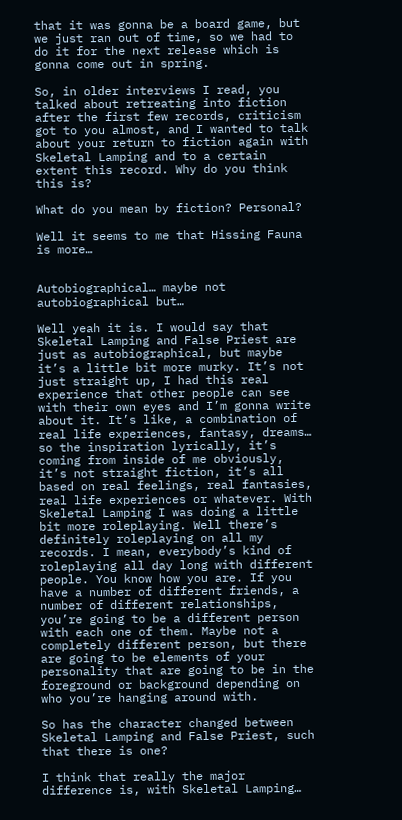that it was gonna be a board game, but we just ran out of time, so we had to do it for the next release which is gonna come out in spring.

So, in older interviews I read, you talked about retreating into fiction after the first few records, criticism got to you almost, and I wanted to talk about your return to fiction again with Skeletal Lamping and to a certain extent this record. Why do you think this is?

What do you mean by fiction? Personal?

Well it seems to me that Hissing Fauna is more…


Autobiographical… maybe not autobiographical but…

Well yeah it is. I would say that Skeletal Lamping and False Priest are just as autobiographical, but maybe it’s a little bit more murky. It’s not just straight up, I had this real experience that other people can see with their own eyes and I’m gonna write about it. It’s like, a combination of real life experiences, fantasy, dreams… so the inspiration lyrically, it’s coming from inside of me obviously, it’s not straight fiction, it’s all based on real feelings, real fantasies, real life experiences or whatever. With Skeletal Lamping I was doing a little bit more roleplaying. Well there’s definitely roleplaying on all my records. I mean, everybody’s kind of roleplaying all day long with different people. You know how you are. If you have a number of different friends, a number of different relationships, you’re going to be a different person with each one of them. Maybe not a completely different person, but there are going to be elements of your personality that are going to be in the foreground or background depending on who you’re hanging around with.

So has the character changed between Skeletal Lamping and False Priest, such that there is one?

I think that really the major difference is, with Skeletal Lamping…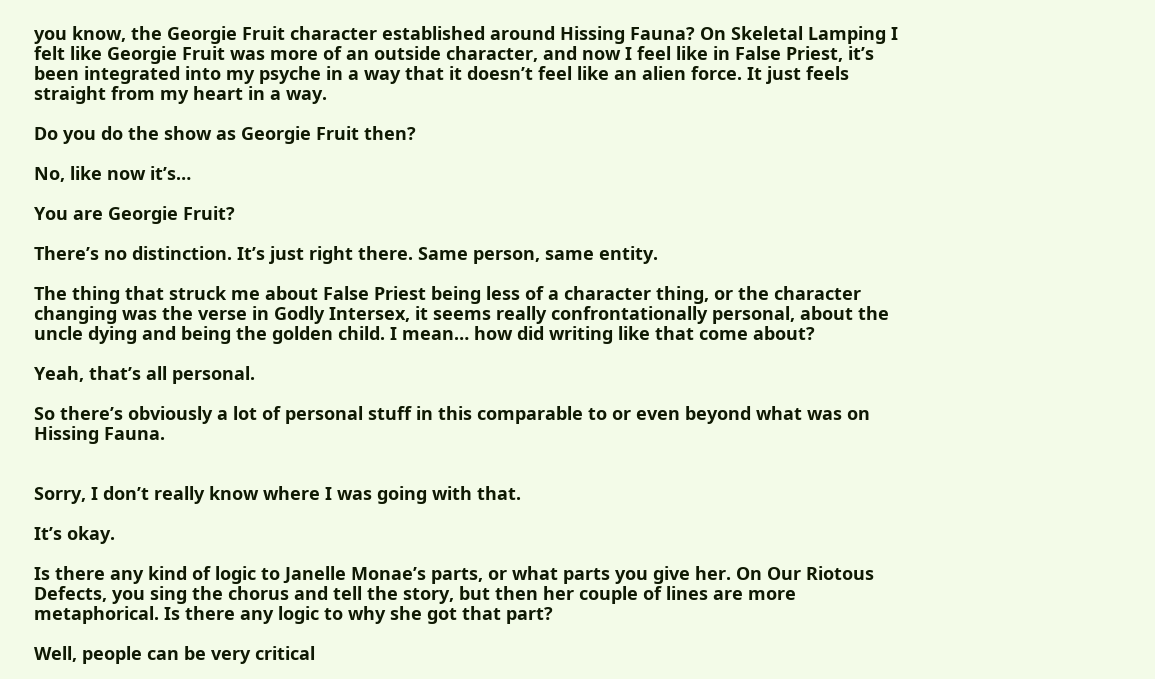you know, the Georgie Fruit character established around Hissing Fauna? On Skeletal Lamping I felt like Georgie Fruit was more of an outside character, and now I feel like in False Priest, it’s been integrated into my psyche in a way that it doesn’t feel like an alien force. It just feels straight from my heart in a way.

Do you do the show as Georgie Fruit then?

No, like now it’s…

You are Georgie Fruit?

There’s no distinction. It’s just right there. Same person, same entity.

The thing that struck me about False Priest being less of a character thing, or the character changing was the verse in Godly Intersex, it seems really confrontationally personal, about the uncle dying and being the golden child. I mean… how did writing like that come about?

Yeah, that’s all personal.

So there’s obviously a lot of personal stuff in this comparable to or even beyond what was on Hissing Fauna.


Sorry, I don’t really know where I was going with that.

It’s okay.

Is there any kind of logic to Janelle Monae’s parts, or what parts you give her. On Our Riotous Defects, you sing the chorus and tell the story, but then her couple of lines are more metaphorical. Is there any logic to why she got that part?

Well, people can be very critical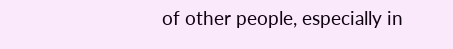of other people, especially in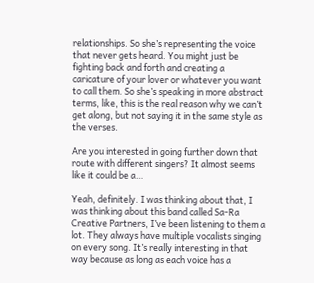relationships. So she’s representing the voice that never gets heard. You might just be fighting back and forth and creating a caricature of your lover or whatever you want to call them. So she’s speaking in more abstract terms, like, this is the real reason why we can’t get along, but not saying it in the same style as the verses.

Are you interested in going further down that route with different singers? It almost seems like it could be a…

Yeah, definitely. I was thinking about that, I was thinking about this band called Sa-Ra Creative Partners, I’ve been listening to them a lot. They always have multiple vocalists singing on every song. It’s really interesting in that way because as long as each voice has a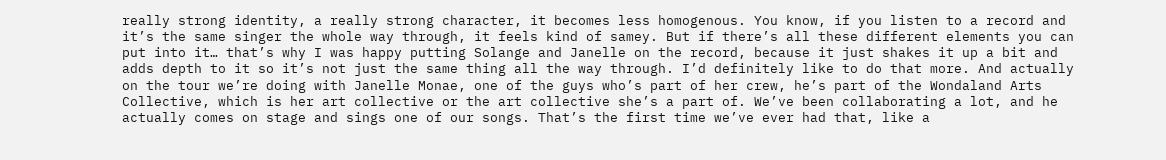really strong identity, a really strong character, it becomes less homogenous. You know, if you listen to a record and it’s the same singer the whole way through, it feels kind of samey. But if there’s all these different elements you can put into it… that’s why I was happy putting Solange and Janelle on the record, because it just shakes it up a bit and adds depth to it so it’s not just the same thing all the way through. I’d definitely like to do that more. And actually on the tour we’re doing with Janelle Monae, one of the guys who’s part of her crew, he’s part of the Wondaland Arts Collective, which is her art collective or the art collective she’s a part of. We’ve been collaborating a lot, and he actually comes on stage and sings one of our songs. That’s the first time we’ve ever had that, like a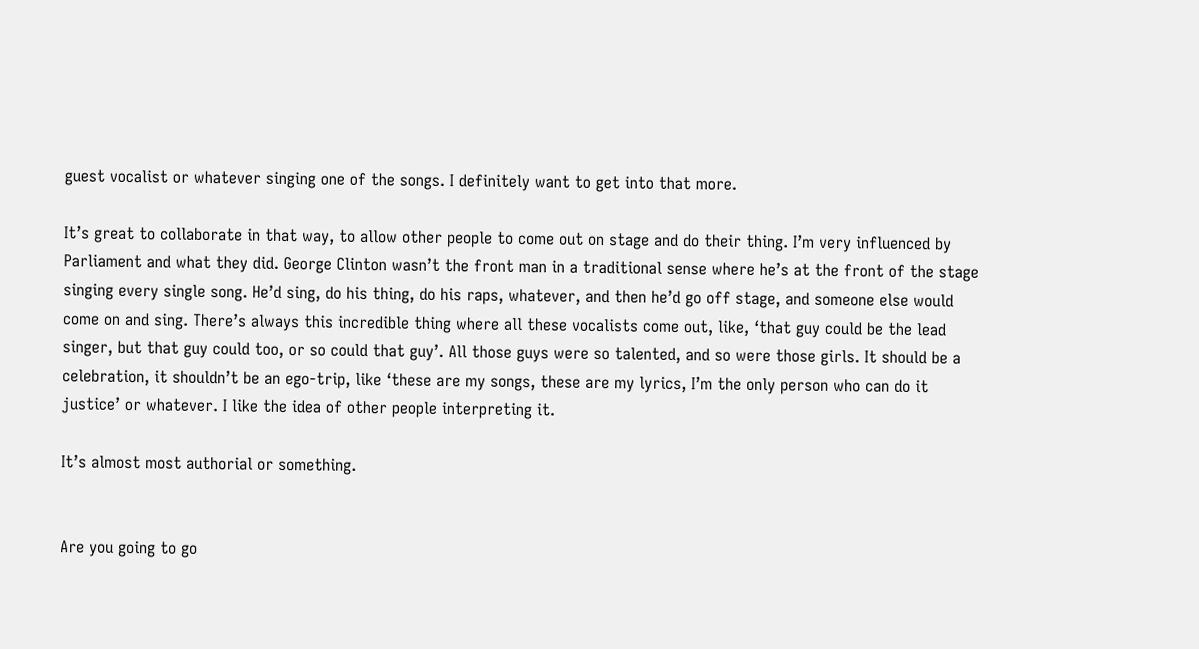guest vocalist or whatever singing one of the songs. I definitely want to get into that more.

It’s great to collaborate in that way, to allow other people to come out on stage and do their thing. I’m very influenced by Parliament and what they did. George Clinton wasn’t the front man in a traditional sense where he’s at the front of the stage singing every single song. He’d sing, do his thing, do his raps, whatever, and then he’d go off stage, and someone else would come on and sing. There’s always this incredible thing where all these vocalists come out, like, ‘that guy could be the lead singer, but that guy could too, or so could that guy’. All those guys were so talented, and so were those girls. It should be a celebration, it shouldn’t be an ego-trip, like ‘these are my songs, these are my lyrics, I’m the only person who can do it justice’ or whatever. I like the idea of other people interpreting it.

It’s almost most authorial or something.


Are you going to go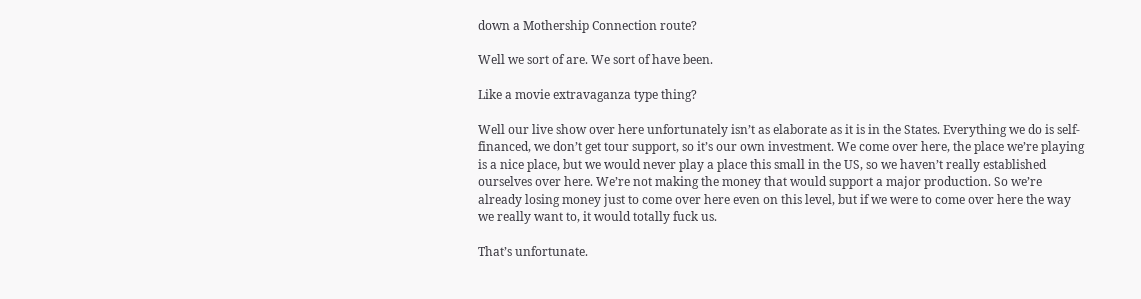down a Mothership Connection route?

Well we sort of are. We sort of have been.

Like a movie extravaganza type thing?

Well our live show over here unfortunately isn’t as elaborate as it is in the States. Everything we do is self-financed, we don’t get tour support, so it’s our own investment. We come over here, the place we’re playing is a nice place, but we would never play a place this small in the US, so we haven’t really established ourselves over here. We’re not making the money that would support a major production. So we’re already losing money just to come over here even on this level, but if we were to come over here the way we really want to, it would totally fuck us.

That’s unfortunate.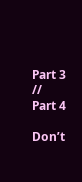Part 3 // Part 4

Don’t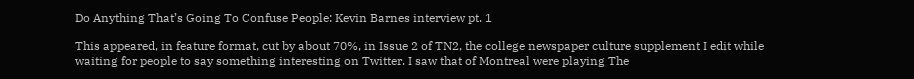Do Anything That’s Going To Confuse People: Kevin Barnes interview pt. 1

This appeared, in feature format, cut by about 70%, in Issue 2 of TN2, the college newspaper culture supplement I edit while waiting for people to say something interesting on Twitter. I saw that of Montreal were playing The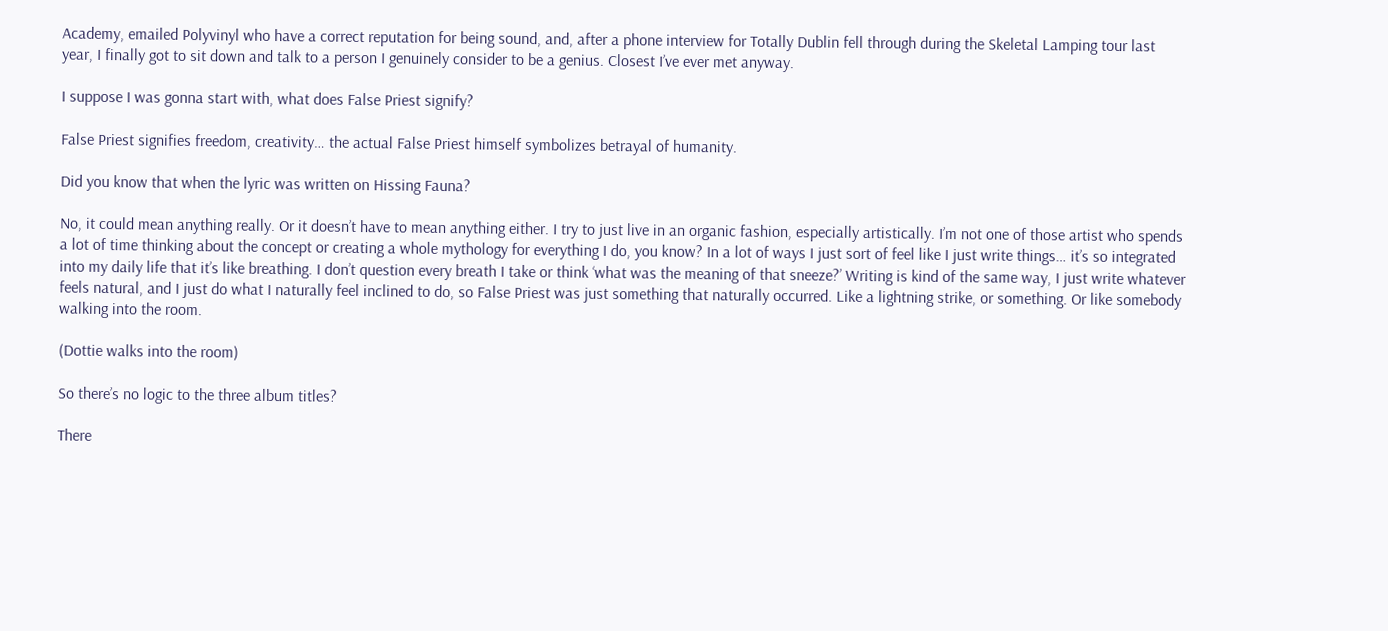Academy, emailed Polyvinyl who have a correct reputation for being sound, and, after a phone interview for Totally Dublin fell through during the Skeletal Lamping tour last year, I finally got to sit down and talk to a person I genuinely consider to be a genius. Closest I’ve ever met anyway.

I suppose I was gonna start with, what does False Priest signify?

False Priest signifies freedom, creativity… the actual False Priest himself symbolizes betrayal of humanity.

Did you know that when the lyric was written on Hissing Fauna?

No, it could mean anything really. Or it doesn’t have to mean anything either. I try to just live in an organic fashion, especially artistically. I’m not one of those artist who spends a lot of time thinking about the concept or creating a whole mythology for everything I do, you know? In a lot of ways I just sort of feel like I just write things… it’s so integrated into my daily life that it’s like breathing. I don’t question every breath I take or think ‘what was the meaning of that sneeze?’ Writing is kind of the same way, I just write whatever feels natural, and I just do what I naturally feel inclined to do, so False Priest was just something that naturally occurred. Like a lightning strike, or something. Or like somebody walking into the room.

(Dottie walks into the room)

So there’s no logic to the three album titles?

There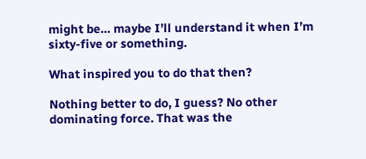might be… maybe I’ll understand it when I’m sixty-five or something.

What inspired you to do that then?

Nothing better to do, I guess? No other dominating force. That was the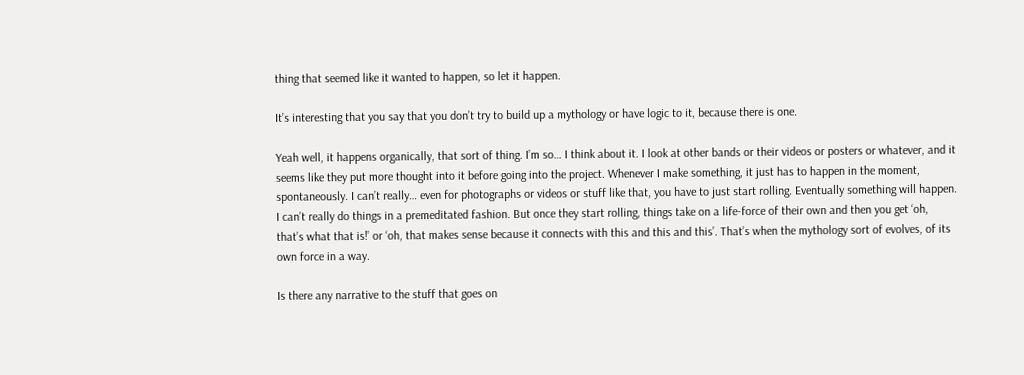thing that seemed like it wanted to happen, so let it happen.

It’s interesting that you say that you don’t try to build up a mythology or have logic to it, because there is one.

Yeah well, it happens organically, that sort of thing. I’m so… I think about it. I look at other bands or their videos or posters or whatever, and it seems like they put more thought into it before going into the project. Whenever I make something, it just has to happen in the moment, spontaneously. I can’t really… even for photographs or videos or stuff like that, you have to just start rolling. Eventually something will happen. I can’t really do things in a premeditated fashion. But once they start rolling, things take on a life-force of their own and then you get ‘oh, that’s what that is!’ or ‘oh, that makes sense because it connects with this and this and this’. That’s when the mythology sort of evolves, of its own force in a way.

Is there any narrative to the stuff that goes on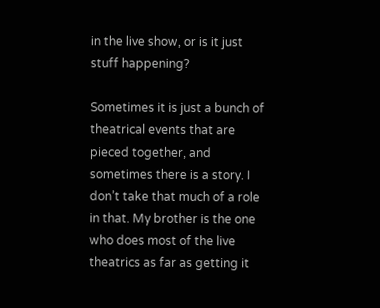in the live show, or is it just stuff happening?

Sometimes it is just a bunch of theatrical events that are pieced together, and sometimes there is a story. I don’t take that much of a role in that. My brother is the one who does most of the live theatrics as far as getting it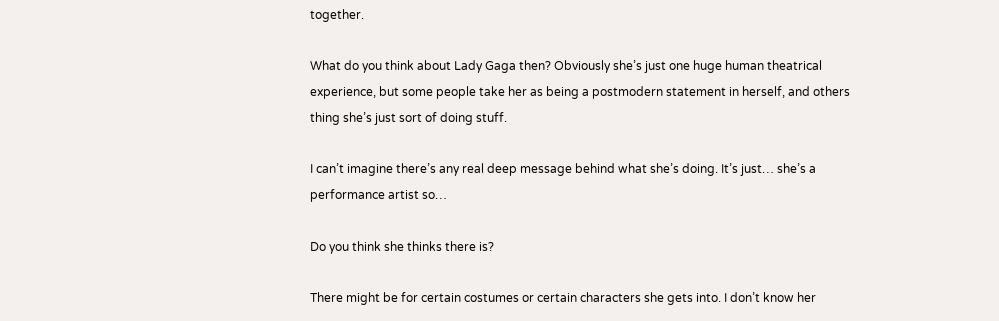together.

What do you think about Lady Gaga then? Obviously she’s just one huge human theatrical experience, but some people take her as being a postmodern statement in herself, and others thing she’s just sort of doing stuff.

I can’t imagine there’s any real deep message behind what she’s doing. It’s just… she’s a performance artist so…

Do you think she thinks there is?

There might be for certain costumes or certain characters she gets into. I don’t know her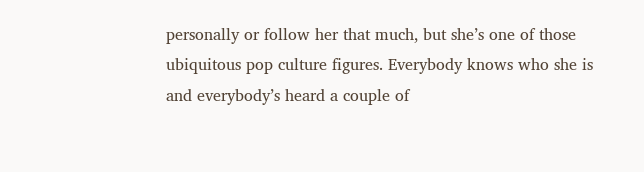personally or follow her that much, but she’s one of those ubiquitous pop culture figures. Everybody knows who she is and everybody’s heard a couple of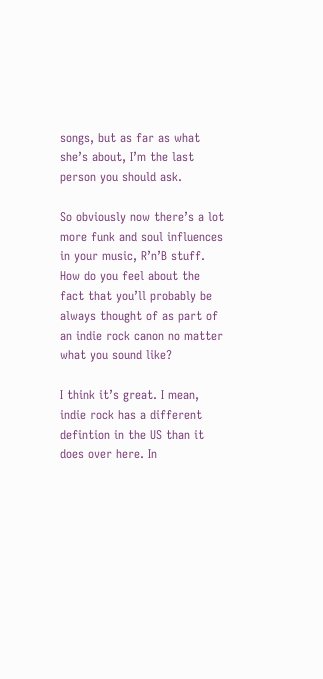songs, but as far as what she’s about, I’m the last person you should ask.

So obviously now there’s a lot more funk and soul influences in your music, R’n’B stuff. How do you feel about the fact that you’ll probably be always thought of as part of an indie rock canon no matter what you sound like?

I think it’s great. I mean, indie rock has a different defintion in the US than it does over here. In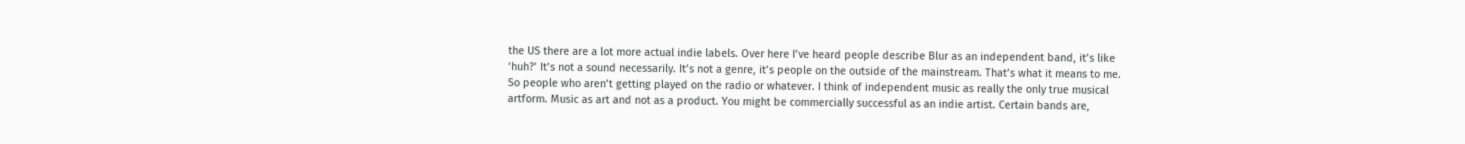the US there are a lot more actual indie labels. Over here I’ve heard people describe Blur as an independent band, it’s like ‘huh?’ It’s not a sound necessarily. It’s not a genre, it’s people on the outside of the mainstream. That’s what it means to me. So people who aren’t getting played on the radio or whatever. I think of independent music as really the only true musical artform. Music as art and not as a product. You might be commercially successful as an indie artist. Certain bands are,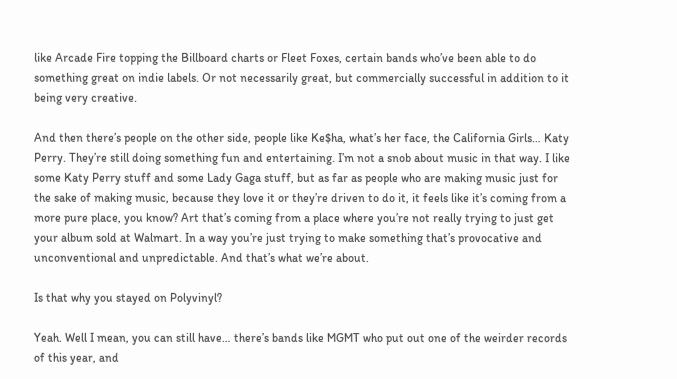like Arcade Fire topping the Billboard charts or Fleet Foxes, certain bands who’ve been able to do something great on indie labels. Or not necessarily great, but commercially successful in addition to it being very creative.

And then there’s people on the other side, people like Ke$ha, what’s her face, the California Girls… Katy Perry. They’re still doing something fun and entertaining. I’m not a snob about music in that way. I like some Katy Perry stuff and some Lady Gaga stuff, but as far as people who are making music just for the sake of making music, because they love it or they’re driven to do it, it feels like it’s coming from a more pure place, you know? Art that’s coming from a place where you’re not really trying to just get your album sold at Walmart. In a way you’re just trying to make something that’s provocative and unconventional and unpredictable. And that’s what we’re about.

Is that why you stayed on Polyvinyl?

Yeah. Well I mean, you can still have… there’s bands like MGMT who put out one of the weirder records of this year, and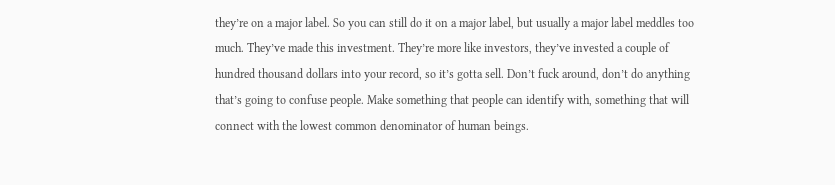they’re on a major label. So you can still do it on a major label, but usually a major label meddles too much. They’ve made this investment. They’re more like investors, they’ve invested a couple of hundred thousand dollars into your record, so it’s gotta sell. Don’t fuck around, don’t do anything that’s going to confuse people. Make something that people can identify with, something that will connect with the lowest common denominator of human beings.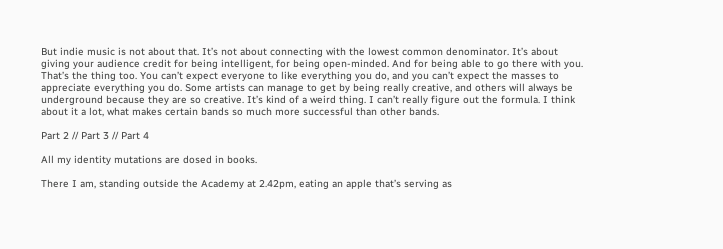But indie music is not about that. It’s not about connecting with the lowest common denominator. It’s about giving your audience credit for being intelligent, for being open-minded. And for being able to go there with you. That’s the thing too. You can’t expect everyone to like everything you do, and you can’t expect the masses to appreciate everything you do. Some artists can manage to get by being really creative, and others will always be underground because they are so creative. It’s kind of a weird thing. I can’t really figure out the formula. I think about it a lot, what makes certain bands so much more successful than other bands.

Part 2 // Part 3 // Part 4

All my identity mutations are dosed in books.

There I am, standing outside the Academy at 2.42pm, eating an apple that’s serving as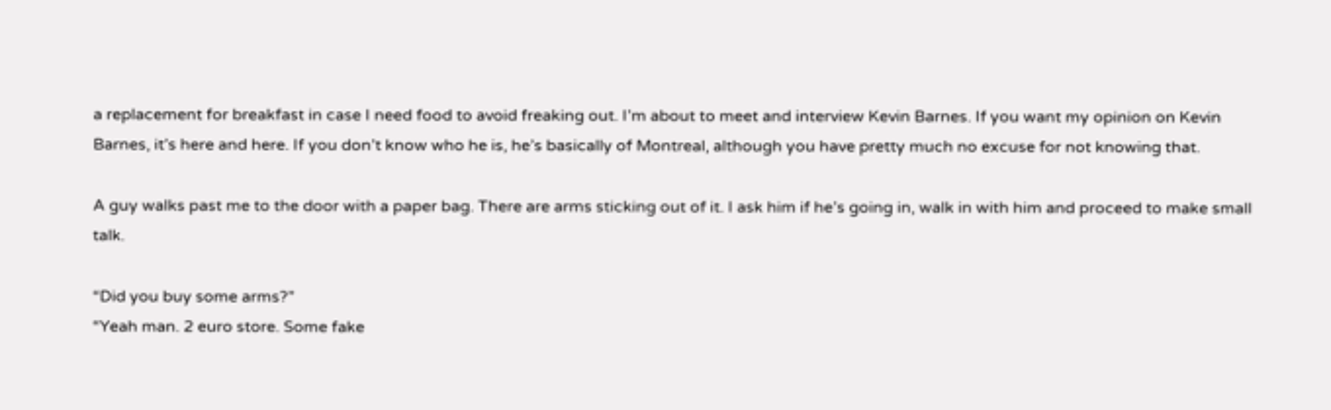a replacement for breakfast in case I need food to avoid freaking out. I’m about to meet and interview Kevin Barnes. If you want my opinion on Kevin Barnes, it’s here and here. If you don’t know who he is, he’s basically of Montreal, although you have pretty much no excuse for not knowing that.

A guy walks past me to the door with a paper bag. There are arms sticking out of it. I ask him if he’s going in, walk in with him and proceed to make small talk.

“Did you buy some arms?”
“Yeah man. 2 euro store. Some fake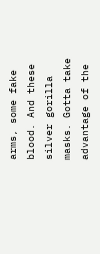arms, some fake blood. And these silver gorilla masks. Gotta take advantage of the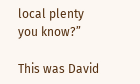local plenty you know?”

This was David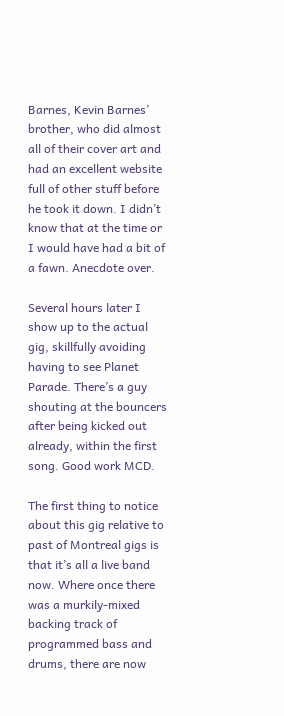Barnes, Kevin Barnes’ brother, who did almost all of their cover art and had an excellent website full of other stuff before he took it down. I didn’t know that at the time or I would have had a bit of a fawn. Anecdote over.

Several hours later I show up to the actual gig, skillfully avoiding having to see Planet Parade. There’s a guy shouting at the bouncers after being kicked out already, within the first song. Good work MCD.

The first thing to notice about this gig relative to past of Montreal gigs is that it’s all a live band now. Where once there was a murkily-mixed backing track of programmed bass and drums, there are now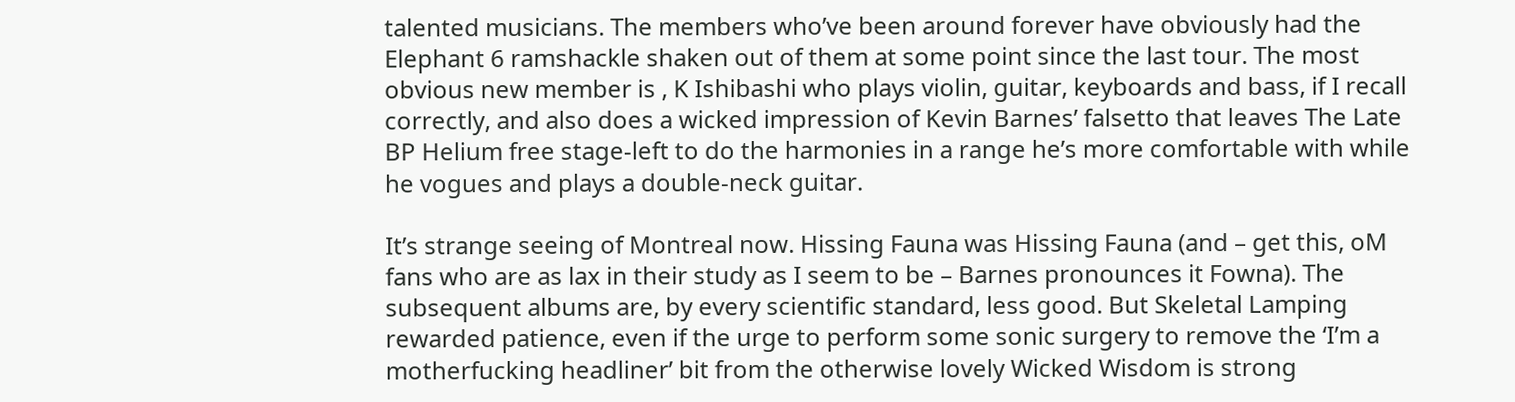talented musicians. The members who’ve been around forever have obviously had the Elephant 6 ramshackle shaken out of them at some point since the last tour. The most obvious new member is , K Ishibashi who plays violin, guitar, keyboards and bass, if I recall correctly, and also does a wicked impression of Kevin Barnes’ falsetto that leaves The Late BP Helium free stage-left to do the harmonies in a range he’s more comfortable with while he vogues and plays a double-neck guitar.

It’s strange seeing of Montreal now. Hissing Fauna was Hissing Fauna (and – get this, oM fans who are as lax in their study as I seem to be – Barnes pronounces it Fowna). The subsequent albums are, by every scientific standard, less good. But Skeletal Lamping rewarded patience, even if the urge to perform some sonic surgery to remove the ‘I’m a motherfucking headliner’ bit from the otherwise lovely Wicked Wisdom is strong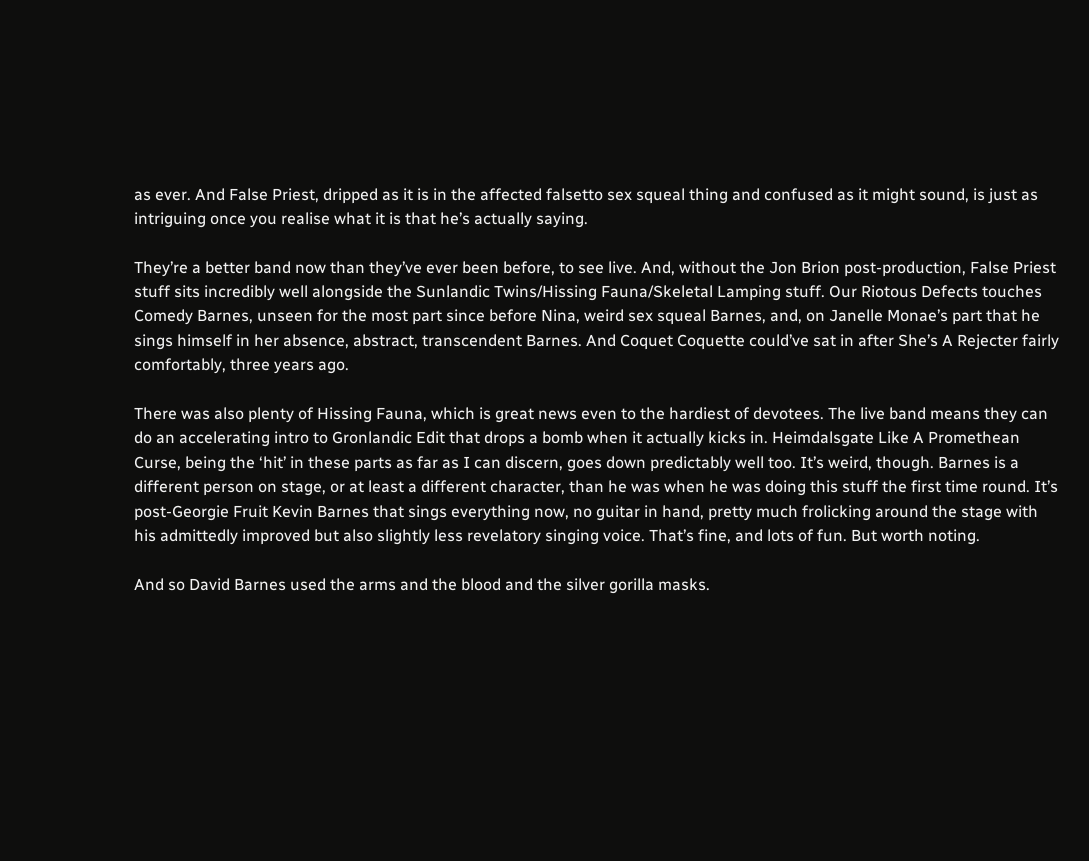as ever. And False Priest, dripped as it is in the affected falsetto sex squeal thing and confused as it might sound, is just as intriguing once you realise what it is that he’s actually saying.

They’re a better band now than they’ve ever been before, to see live. And, without the Jon Brion post-production, False Priest stuff sits incredibly well alongside the Sunlandic Twins/Hissing Fauna/Skeletal Lamping stuff. Our Riotous Defects touches Comedy Barnes, unseen for the most part since before Nina, weird sex squeal Barnes, and, on Janelle Monae’s part that he sings himself in her absence, abstract, transcendent Barnes. And Coquet Coquette could’ve sat in after She’s A Rejecter fairly comfortably, three years ago.

There was also plenty of Hissing Fauna, which is great news even to the hardiest of devotees. The live band means they can do an accelerating intro to Gronlandic Edit that drops a bomb when it actually kicks in. Heimdalsgate Like A Promethean Curse, being the ‘hit’ in these parts as far as I can discern, goes down predictably well too. It’s weird, though. Barnes is a different person on stage, or at least a different character, than he was when he was doing this stuff the first time round. It’s post-Georgie Fruit Kevin Barnes that sings everything now, no guitar in hand, pretty much frolicking around the stage with his admittedly improved but also slightly less revelatory singing voice. That’s fine, and lots of fun. But worth noting.

And so David Barnes used the arms and the blood and the silver gorilla masks.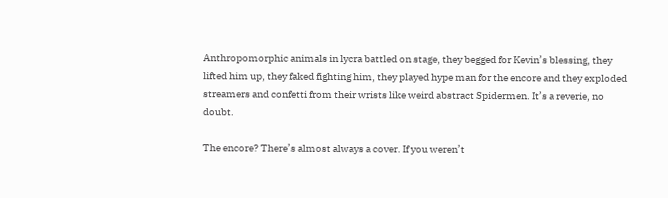Anthropomorphic animals in lycra battled on stage, they begged for Kevin’s blessing, they lifted him up, they faked fighting him, they played hype man for the encore and they exploded streamers and confetti from their wrists like weird abstract Spidermen. It’s a reverie, no doubt.

The encore? There’s almost always a cover. If you weren’t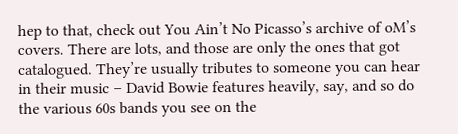hep to that, check out You Ain’t No Picasso’s archive of oM’s covers. There are lots, and those are only the ones that got catalogued. They’re usually tributes to someone you can hear in their music – David Bowie features heavily, say, and so do the various 60s bands you see on the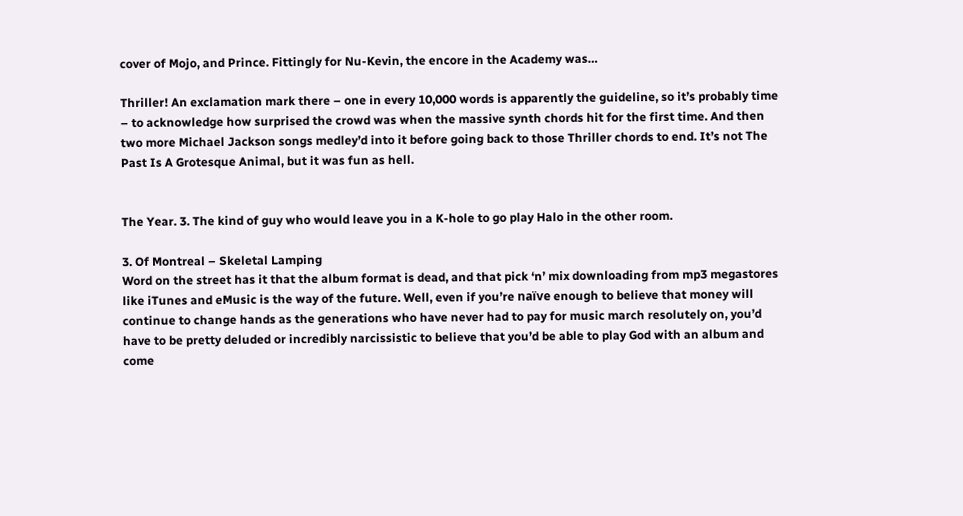cover of Mojo, and Prince. Fittingly for Nu-Kevin, the encore in the Academy was…

Thriller! An exclamation mark there – one in every 10,000 words is apparently the guideline, so it’s probably time – to acknowledge how surprised the crowd was when the massive synth chords hit for the first time. And then two more Michael Jackson songs medley’d into it before going back to those Thriller chords to end. It’s not The Past Is A Grotesque Animal, but it was fun as hell.


The Year. 3. The kind of guy who would leave you in a K-hole to go play Halo in the other room.

3. Of Montreal – Skeletal Lamping
Word on the street has it that the album format is dead, and that pick ‘n’ mix downloading from mp3 megastores like iTunes and eMusic is the way of the future. Well, even if you’re naïve enough to believe that money will continue to change hands as the generations who have never had to pay for music march resolutely on, you’d have to be pretty deluded or incredibly narcissistic to believe that you’d be able to play God with an album and come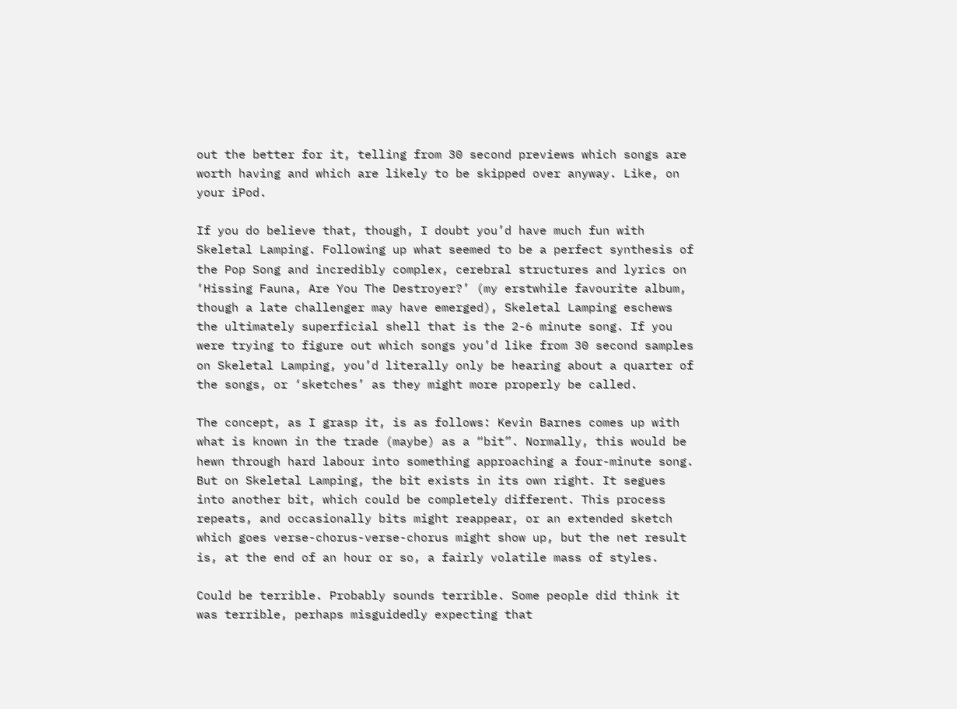out the better for it, telling from 30 second previews which songs are worth having and which are likely to be skipped over anyway. Like, on your iPod.

If you do believe that, though, I doubt you’d have much fun with Skeletal Lamping. Following up what seemed to be a perfect synthesis of the Pop Song and incredibly complex, cerebral structures and lyrics on ‘Hissing Fauna, Are You The Destroyer?’ (my erstwhile favourite album, though a late challenger may have emerged), Skeletal Lamping eschews the ultimately superficial shell that is the 2-6 minute song. If you were trying to figure out which songs you’d like from 30 second samples on Skeletal Lamping, you’d literally only be hearing about a quarter of the songs, or ‘sketches’ as they might more properly be called.

The concept, as I grasp it, is as follows: Kevin Barnes comes up with what is known in the trade (maybe) as a “bit”. Normally, this would be hewn through hard labour into something approaching a four-minute song. But on Skeletal Lamping, the bit exists in its own right. It segues into another bit, which could be completely different. This process repeats, and occasionally bits might reappear, or an extended sketch which goes verse-chorus-verse-chorus might show up, but the net result is, at the end of an hour or so, a fairly volatile mass of styles.

Could be terrible. Probably sounds terrible. Some people did think it was terrible, perhaps misguidedly expecting that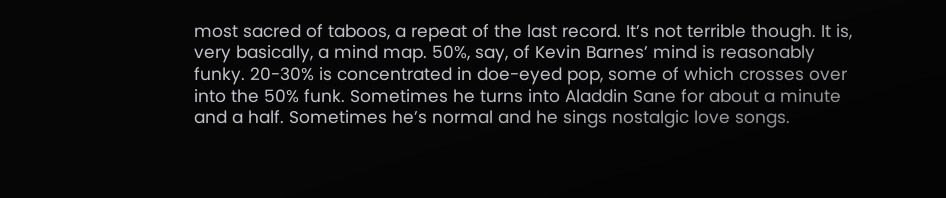most sacred of taboos, a repeat of the last record. It’s not terrible though. It is, very basically, a mind map. 50%, say, of Kevin Barnes’ mind is reasonably funky. 20-30% is concentrated in doe-eyed pop, some of which crosses over into the 50% funk. Sometimes he turns into Aladdin Sane for about a minute and a half. Sometimes he’s normal and he sings nostalgic love songs.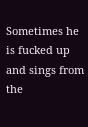Sometimes he is fucked up and sings from the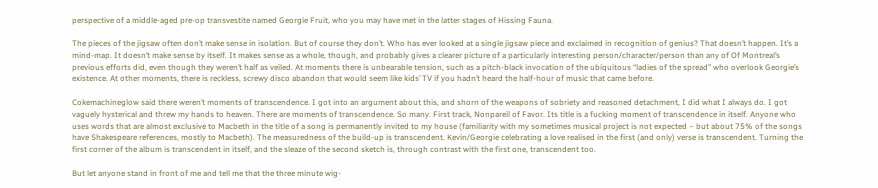perspective of a middle-aged pre-op transvestite named Georgie Fruit, who you may have met in the latter stages of Hissing Fauna.

The pieces of the jigsaw often don’t make sense in isolation. But of course they don’t. Who has ever looked at a single jigsaw piece and exclaimed in recognition of genius? That doesn’t happen. It’s a mind-map. It doesn’t make sense by itself. It makes sense as a whole, though, and probably gives a clearer picture of a particularly interesting person/character/person than any of Of Montreal’s previous efforts did, even though they weren’t half as veiled. At moments there is unbearable tension, such as a pitch-black invocation of the ubiquitous “ladies of the spread” who overlook Georgie’s existence. At other moments, there is reckless, screwy disco abandon that would seem like kids’ TV if you hadn’t heard the half-hour of music that came before.

Cokemachineglow said there weren’t moments of transcendence. I got into an argument about this, and shorn of the weapons of sobriety and reasoned detachment, I did what I always do. I got vaguely hysterical and threw my hands to heaven. There are moments of transcendence. So many. First track, Nonpareil of Favor. Its title is a fucking moment of transcendence in itself. Anyone who uses words that are almost exclusive to Macbeth in the title of a song is permanently invited to my house (familiarity with my sometimes musical project is not expected – but about 75% of the songs have Shakespeare references, mostly to Macbeth). The measuredness of the build-up is transcendent. Kevin/Georgie celebrating a love realised in the first (and only) verse is transcendent. Turning the first corner of the album is transcendent in itself, and the sleaze of the second sketch is, through contrast with the first one, transcendent too.

But let anyone stand in front of me and tell me that the three minute wig-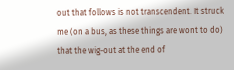out that follows is not transcendent. It struck me (on a bus, as these things are wont to do) that the wig-out at the end of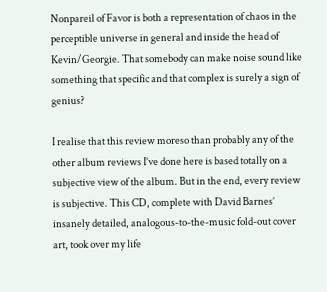Nonpareil of Favor is both a representation of chaos in the perceptible universe in general and inside the head of Kevin/Georgie. That somebody can make noise sound like something that specific and that complex is surely a sign of genius?

I realise that this review moreso than probably any of the other album reviews I’ve done here is based totally on a subjective view of the album. But in the end, every review is subjective. This CD, complete with David Barnes’ insanely detailed, analogous-to-the-music fold-out cover art, took over my life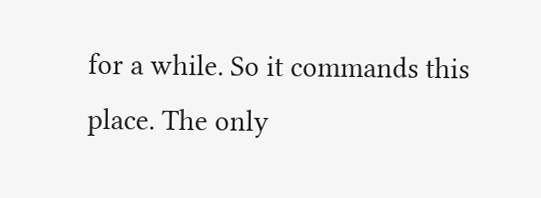for a while. So it commands this place. The only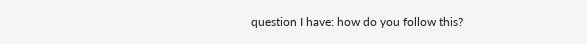question I have: how do you follow this?